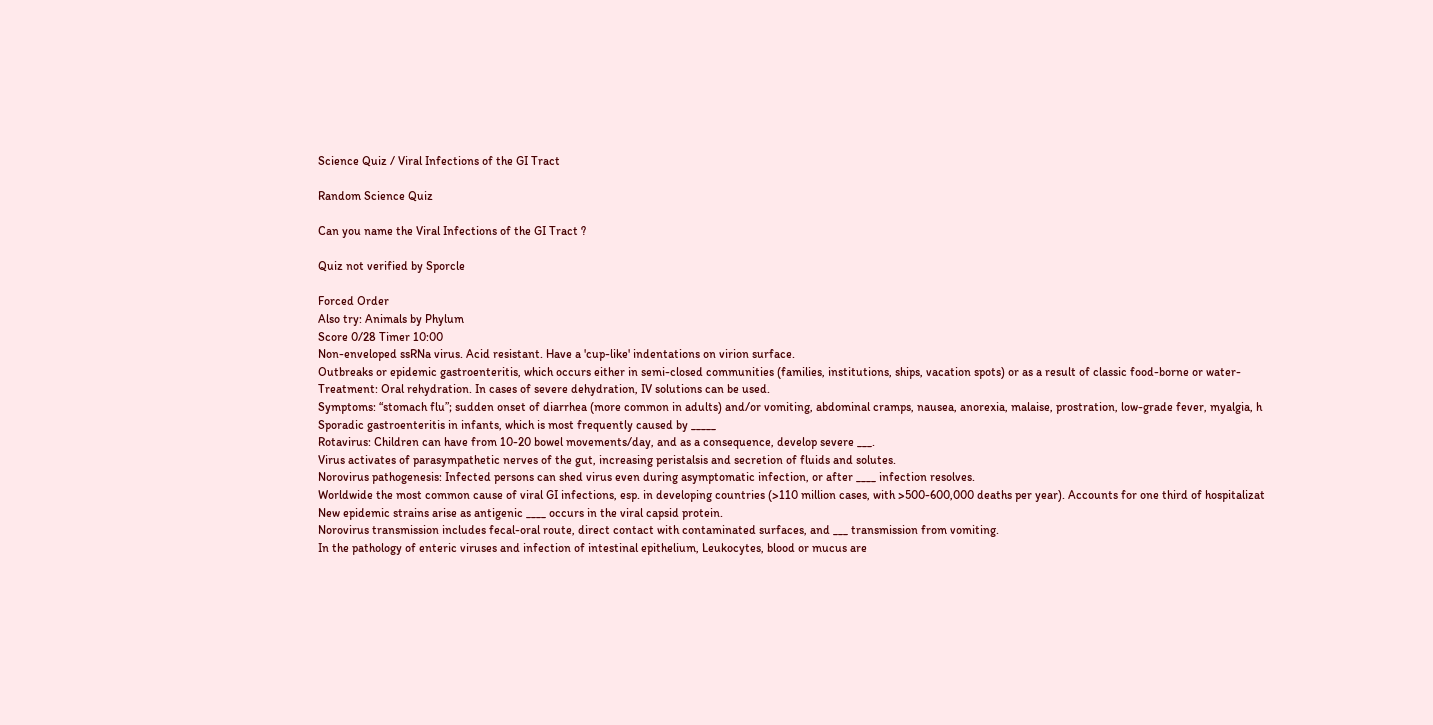Science Quiz / Viral Infections of the GI Tract

Random Science Quiz

Can you name the Viral Infections of the GI Tract ?

Quiz not verified by Sporcle

Forced Order
Also try: Animals by Phylum
Score 0/28 Timer 10:00
Non-enveloped ssRNa virus. Acid resistant. Have a 'cup-like' indentations on virion surface.
Outbreaks or epidemic gastroenteritis, which occurs either in semi-closed communities (families, institutions, ships, vacation spots) or as a result of classic food-borne or water-
Treatment: Oral rehydration. In cases of severe dehydration, IV solutions can be used.
Symptoms: “stomach flu”; sudden onset of diarrhea (more common in adults) and/or vomiting, abdominal cramps, nausea, anorexia, malaise, prostration, low-grade fever, myalgia, h
Sporadic gastroenteritis in infants, which is most frequently caused by _____
Rotavirus: Children can have from 10-20 bowel movements/day, and as a consequence, develop severe ___.
Virus activates of parasympathetic nerves of the gut, increasing peristalsis and secretion of fluids and solutes.
Norovirus pathogenesis: Infected persons can shed virus even during asymptomatic infection, or after ____ infection resolves.
Worldwide the most common cause of viral GI infections, esp. in developing countries (>110 million cases, with >500-600,000 deaths per year). Accounts for one third of hospitalizat
New epidemic strains arise as antigenic ____ occurs in the viral capsid protein.
Norovirus transmission includes fecal-oral route, direct contact with contaminated surfaces, and ___ transmission from vomiting.
In the pathology of enteric viruses and infection of intestinal epithelium, Leukocytes, blood or mucus are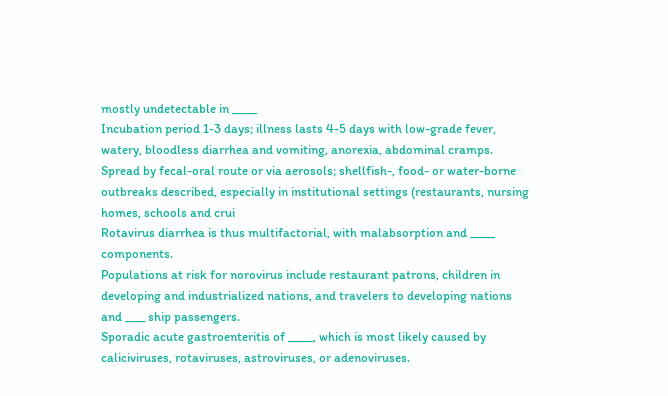mostly undetectable in _____
Incubation period 1-3 days; illness lasts 4-5 days with low-grade fever, watery, bloodless diarrhea and vomiting, anorexia, abdominal cramps.
Spread by fecal-oral route or via aerosols; shellfish-, food- or water-borne outbreaks described, especially in institutional settings (restaurants, nursing homes, schools and crui
Rotavirus diarrhea is thus multifactorial, with malabsorption and _____ components.
Populations at risk for norovirus include restaurant patrons, children in developing and industrialized nations, and travelers to developing nations and ____ ship passengers.
Sporadic acute gastroenteritis of _____, which is most likely caused by caliciviruses, rotaviruses, astroviruses, or adenoviruses.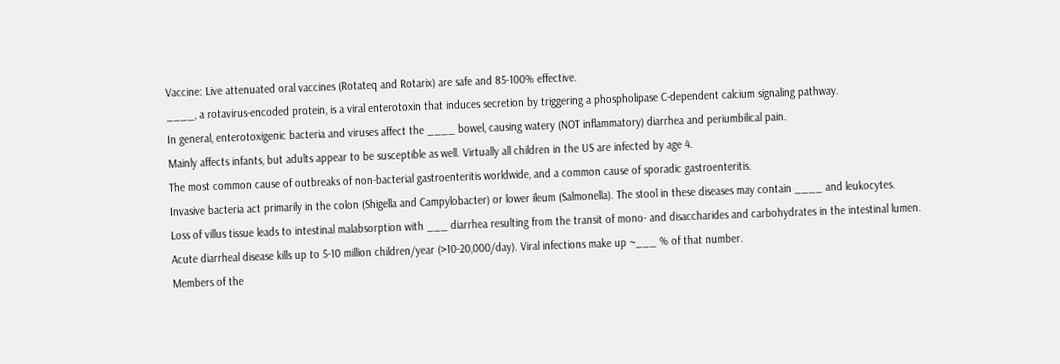Vaccine: Live attenuated oral vaccines (Rotateq and Rotarix) are safe and 85-100% effective.
____, a rotavirus-encoded protein, is a viral enterotoxin that induces secretion by triggering a phospholipase C-dependent calcium signaling pathway.
In general, enterotoxigenic bacteria and viruses affect the ____ bowel, causing watery (NOT inflammatory) diarrhea and periumbilical pain.
Mainly affects infants, but adults appear to be susceptible as well. Virtually all children in the US are infected by age 4.
The most common cause of outbreaks of non-bacterial gastroenteritis worldwide, and a common cause of sporadic gastroenteritis.
Invasive bacteria act primarily in the colon (Shigella and Campylobacter) or lower ileum (Salmonella). The stool in these diseases may contain ____ and leukocytes.
Loss of villus tissue leads to intestinal malabsorption with ___ diarrhea resulting from the transit of mono- and disaccharides and carbohydrates in the intestinal lumen.
Acute diarrheal disease kills up to 5-10 million children/year (>10-20,000/day). Viral infections make up ~___ % of that number.
Members of the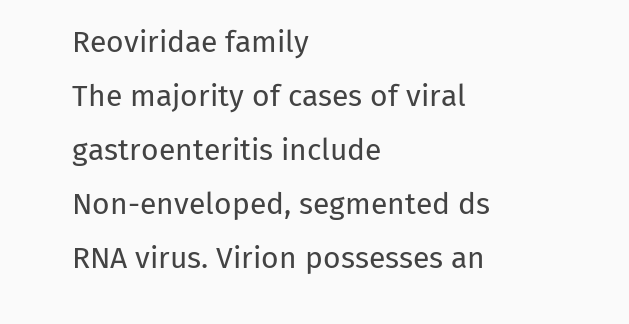Reoviridae family
The majority of cases of viral gastroenteritis include
Non-enveloped, segmented ds RNA virus. Virion possesses an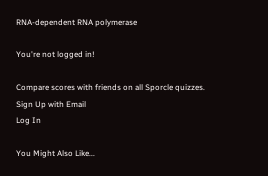RNA-dependent RNA polymerase

You're not logged in!

Compare scores with friends on all Sporcle quizzes.
Sign Up with Email
Log In

You Might Also Like...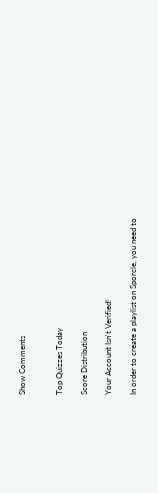Show Comments


Top Quizzes Today

Score Distribution

Your Account Isn't Verified!

In order to create a playlist on Sporcle, you need to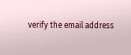verify the email address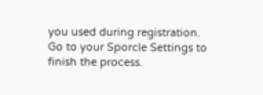you used during registration. Go to your Sporcle Settings to finish the process.